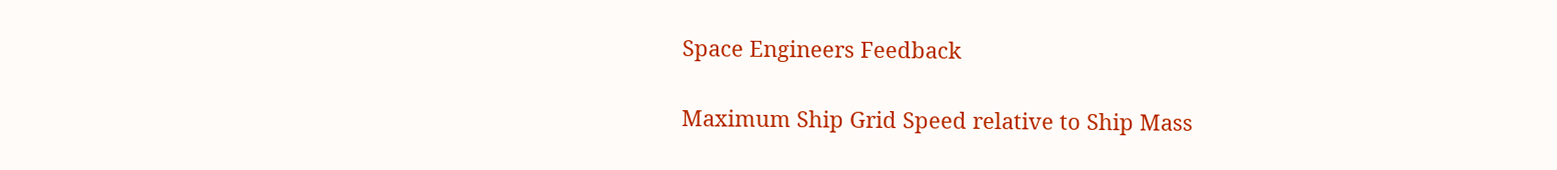Space Engineers Feedback

Maximum Ship Grid Speed relative to Ship Mass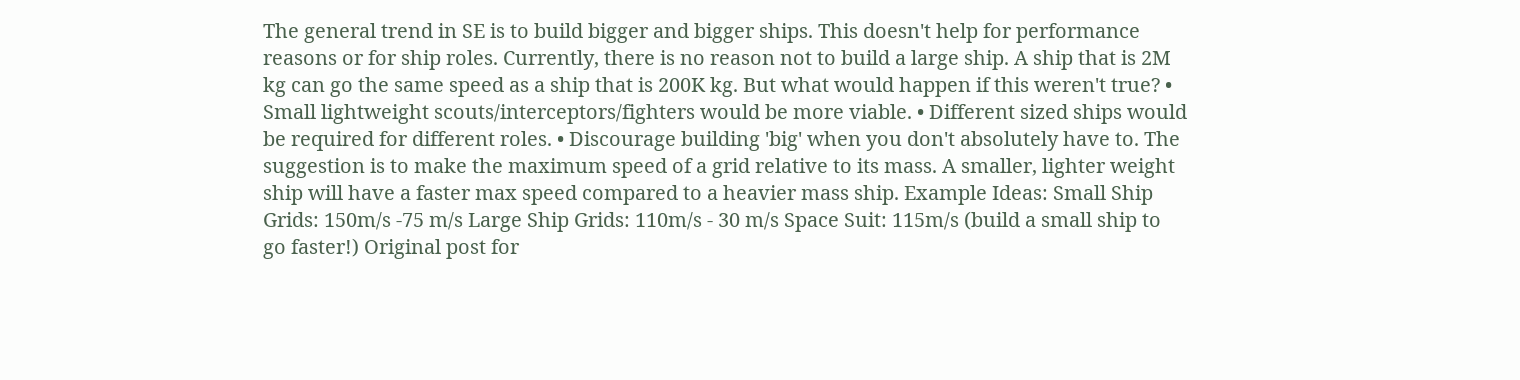The general trend in SE is to build bigger and bigger ships. This doesn't help for performance reasons or for ship roles. Currently, there is no reason not to build a large ship. A ship that is 2M kg can go the same speed as a ship that is 200K kg. But what would happen if this weren't true? • Small lightweight scouts/interceptors/fighters would be more viable. • Different sized ships would be required for different roles. • Discourage building 'big' when you don't absolutely have to. The suggestion is to make the maximum speed of a grid relative to its mass. A smaller, lighter weight ship will have a faster max speed compared to a heavier mass ship. Example Ideas: Small Ship Grids: 150m/s -75 m/s Large Ship Grids: 110m/s - 30 m/s Space Suit: 115m/s (build a small ship to go faster!) Original post for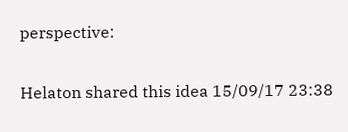perspective:

Helaton shared this idea 15/09/17 23:38